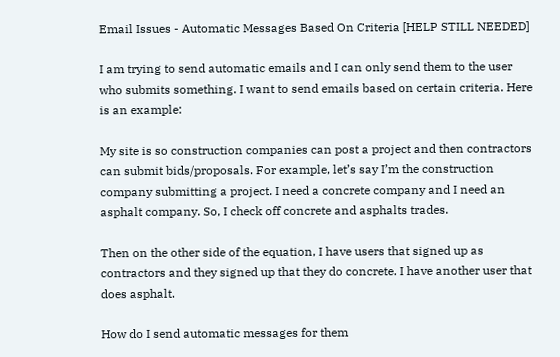Email Issues - Automatic Messages Based On Criteria [HELP STILL NEEDED]

I am trying to send automatic emails and I can only send them to the user who submits something. I want to send emails based on certain criteria. Here is an example:

My site is so construction companies can post a project and then contractors can submit bids/proposals. For example, let’s say I’m the construction company submitting a project. I need a concrete company and I need an asphalt company. So, I check off concrete and asphalts trades.

Then on the other side of the equation, I have users that signed up as contractors and they signed up that they do concrete. I have another user that does asphalt.

How do I send automatic messages for them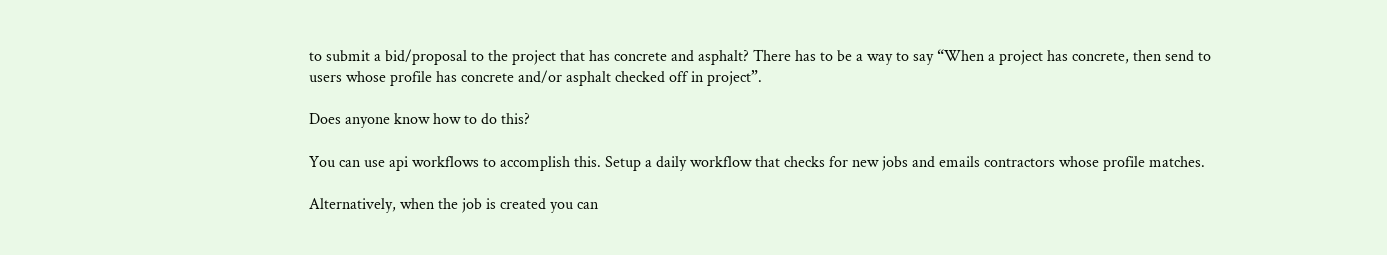to submit a bid/proposal to the project that has concrete and asphalt? There has to be a way to say “When a project has concrete, then send to users whose profile has concrete and/or asphalt checked off in project”.

Does anyone know how to do this?

You can use api workflows to accomplish this. Setup a daily workflow that checks for new jobs and emails contractors whose profile matches.

Alternatively, when the job is created you can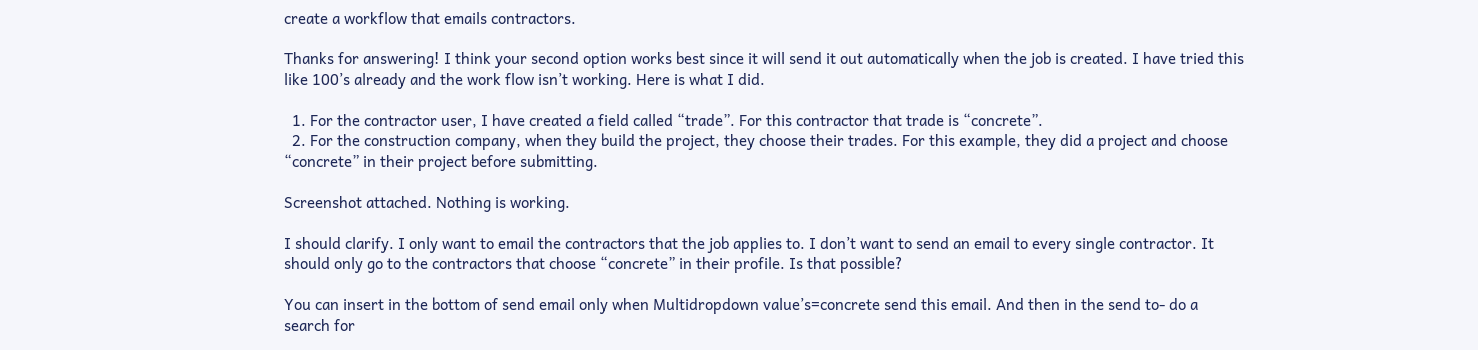create a workflow that emails contractors.

Thanks for answering! I think your second option works best since it will send it out automatically when the job is created. I have tried this like 100’s already and the work flow isn’t working. Here is what I did.

  1. For the contractor user, I have created a field called “trade”. For this contractor that trade is “concrete”.
  2. For the construction company, when they build the project, they choose their trades. For this example, they did a project and choose “concrete” in their project before submitting.

Screenshot attached. Nothing is working.

I should clarify. I only want to email the contractors that the job applies to. I don’t want to send an email to every single contractor. It should only go to the contractors that choose “concrete” in their profile. Is that possible?

You can insert in the bottom of send email only when Multidropdown value’s=concrete send this email. And then in the send to- do a search for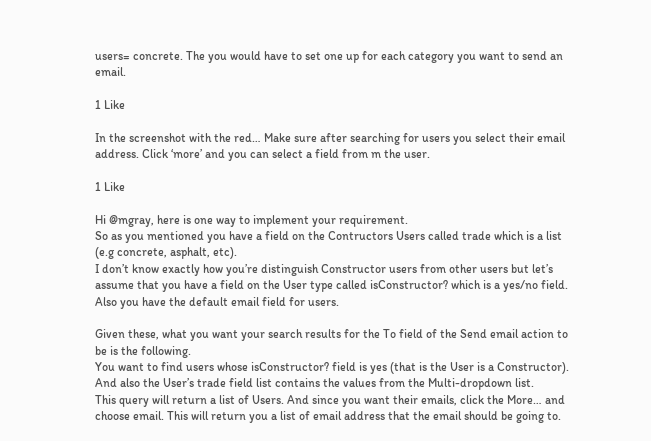users= concrete. The you would have to set one up for each category you want to send an email.

1 Like

In the screenshot with the red… Make sure after searching for users you select their email address. Click ‘more’ and you can select a field from m the user.

1 Like

Hi @mgray, here is one way to implement your requirement.
So as you mentioned you have a field on the Contructors Users called trade which is a list (e.g concrete, asphalt, etc).
I don’t know exactly how you’re distinguish Constructor users from other users but let’s assume that you have a field on the User type called isConstructor? which is a yes/no field.
Also you have the default email field for users.

Given these, what you want your search results for the To field of the Send email action to be is the following.
You want to find users whose isConstructor? field is yes (that is the User is a Constructor).
And also the User’s trade field list contains the values from the Multi-dropdown list.
This query will return a list of Users. And since you want their emails, click the More… and choose email. This will return you a list of email address that the email should be going to.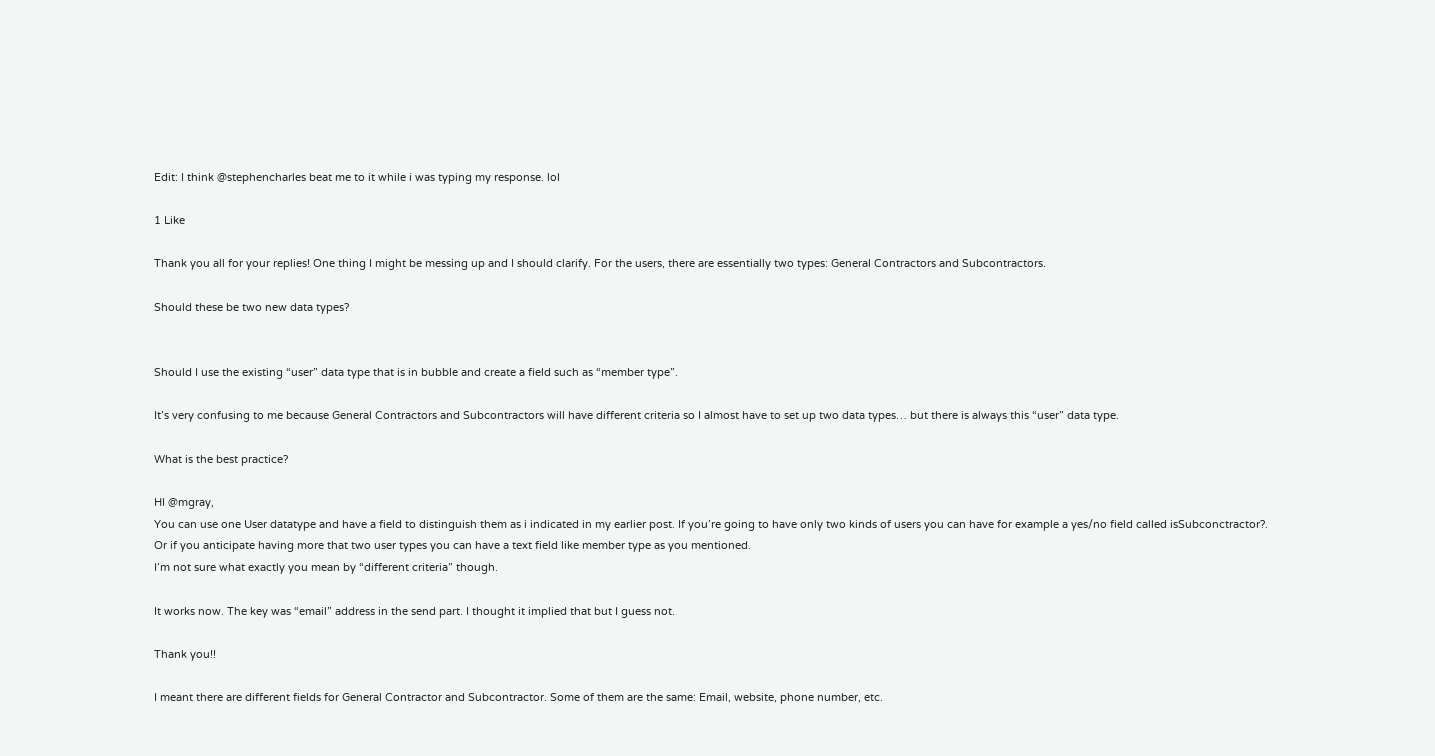Edit: I think @stephencharles beat me to it while i was typing my response. lol

1 Like

Thank you all for your replies! One thing I might be messing up and I should clarify. For the users, there are essentially two types: General Contractors and Subcontractors.

Should these be two new data types?


Should I use the existing “user” data type that is in bubble and create a field such as “member type”.

It’s very confusing to me because General Contractors and Subcontractors will have different criteria so I almost have to set up two data types… but there is always this “user” data type.

What is the best practice?

HI @mgray,
You can use one User datatype and have a field to distinguish them as i indicated in my earlier post. If you’re going to have only two kinds of users you can have for example a yes/no field called isSubconctractor?.
Or if you anticipate having more that two user types you can have a text field like member type as you mentioned.
I’m not sure what exactly you mean by “different criteria” though.

It works now. The key was “email” address in the send part. I thought it implied that but I guess not.

Thank you!!

I meant there are different fields for General Contractor and Subcontractor. Some of them are the same: Email, website, phone number, etc.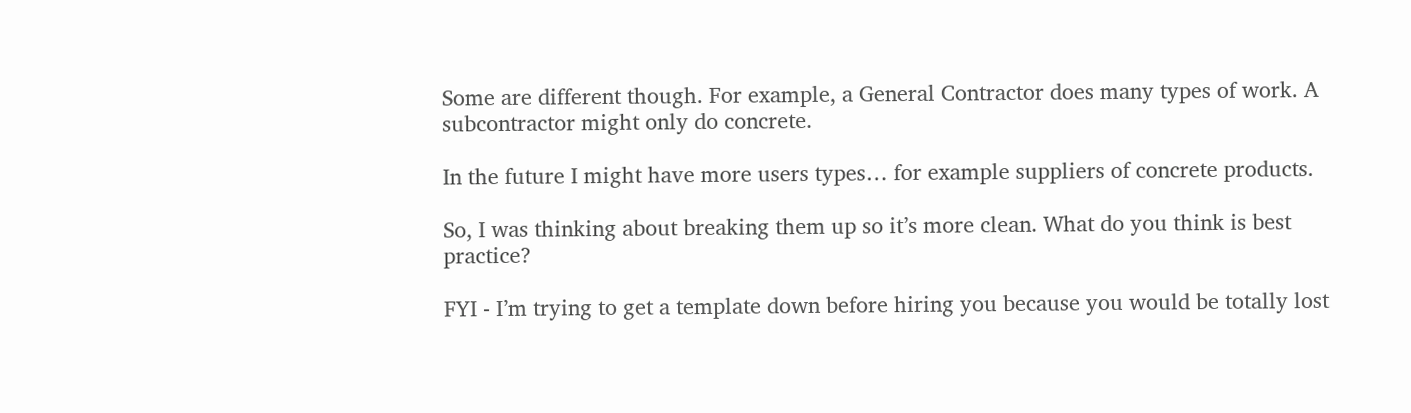Some are different though. For example, a General Contractor does many types of work. A subcontractor might only do concrete.

In the future I might have more users types… for example suppliers of concrete products.

So, I was thinking about breaking them up so it’s more clean. What do you think is best practice?

FYI - I’m trying to get a template down before hiring you because you would be totally lost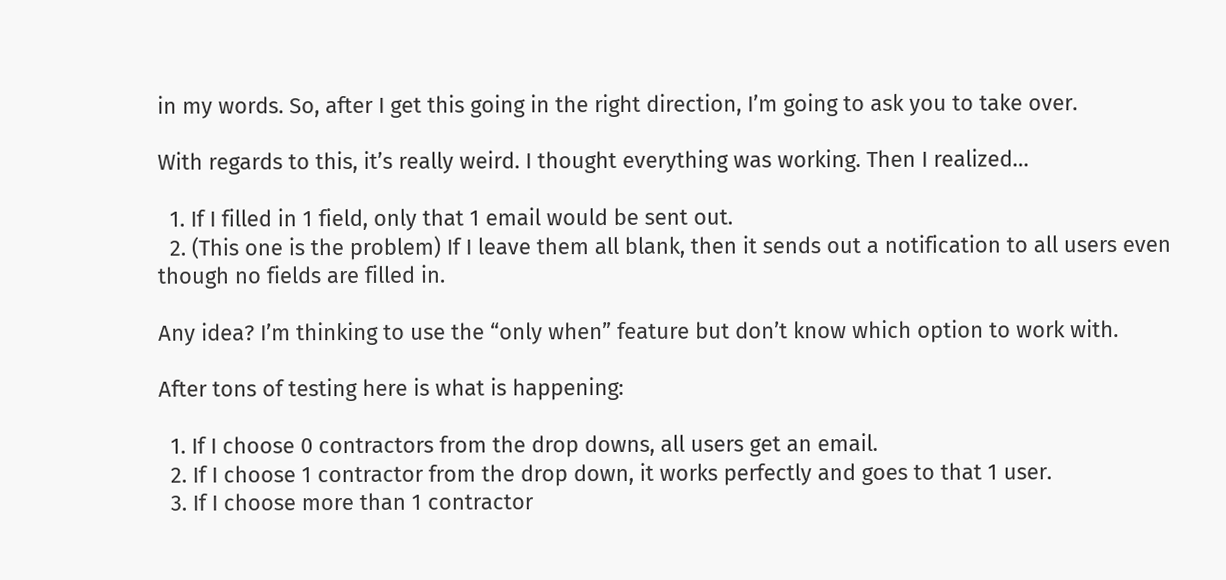in my words. So, after I get this going in the right direction, I’m going to ask you to take over.

With regards to this, it’s really weird. I thought everything was working. Then I realized…

  1. If I filled in 1 field, only that 1 email would be sent out.
  2. (This one is the problem) If I leave them all blank, then it sends out a notification to all users even though no fields are filled in.

Any idea? I’m thinking to use the “only when” feature but don’t know which option to work with.

After tons of testing here is what is happening:

  1. If I choose 0 contractors from the drop downs, all users get an email.
  2. If I choose 1 contractor from the drop down, it works perfectly and goes to that 1 user.
  3. If I choose more than 1 contractor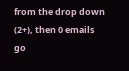from the drop down (2+), then 0 emails go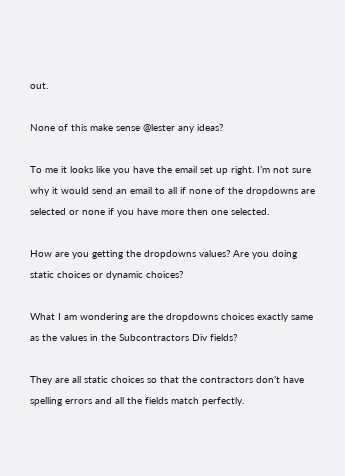out.

None of this make sense @lester any ideas?

To me it looks like you have the email set up right. I’m not sure why it would send an email to all if none of the dropdowns are selected or none if you have more then one selected.

How are you getting the dropdowns values? Are you doing static choices or dynamic choices?

What I am wondering are the dropdowns choices exactly same as the values in the Subcontractors Div fields?

They are all static choices so that the contractors don’t have spelling errors and all the fields match perfectly.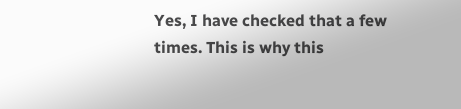Yes, I have checked that a few times. This is why this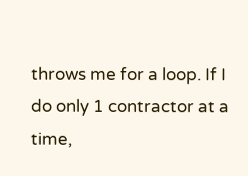throws me for a loop. If I do only 1 contractor at a time,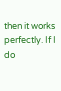then it works perfectly. If I do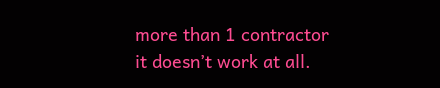more than 1 contractor it doesn’t work at all.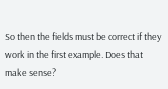So then the fields must be correct if they work in the first example. Does that make sense?